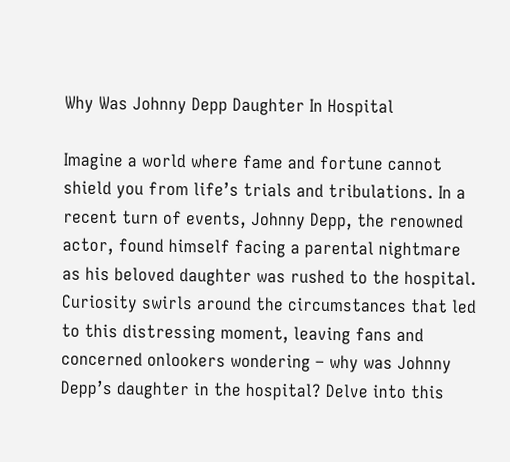Why Was Johnny Depp Daughter In Hospital

Imagine a world where fame and fortune cannot shield you from life’s trials and tribulations. In a recent turn of events, Johnny Depp, the renowned actor, found himself facing a parental nightmare as his beloved daughter was rushed to the hospital. Curiosity swirls around the circumstances that led to this distressing moment, leaving fans and concerned onlookers wondering – why was Johnny Depp’s daughter in the hospital? Delve into this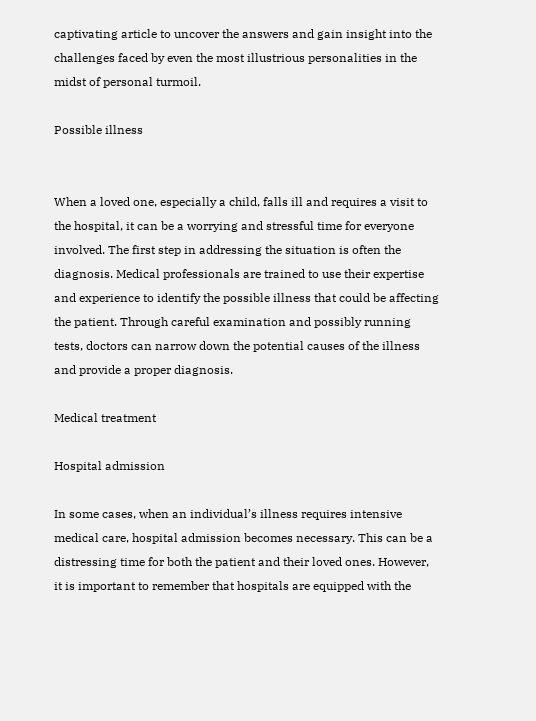captivating article to uncover the answers and gain insight into the challenges faced by even the most illustrious personalities in the midst of personal turmoil.

Possible illness


When a loved one, especially a child, falls ill and requires a visit to the hospital, it can be a worrying and stressful time for everyone involved. The first step in addressing the situation is often the diagnosis. Medical professionals are trained to use their expertise and experience to identify the possible illness that could be affecting the patient. Through careful examination and possibly running tests, doctors can narrow down the potential causes of the illness and provide a proper diagnosis.

Medical treatment

Hospital admission

In some cases, when an individual’s illness requires intensive medical care, hospital admission becomes necessary. This can be a distressing time for both the patient and their loved ones. However, it is important to remember that hospitals are equipped with the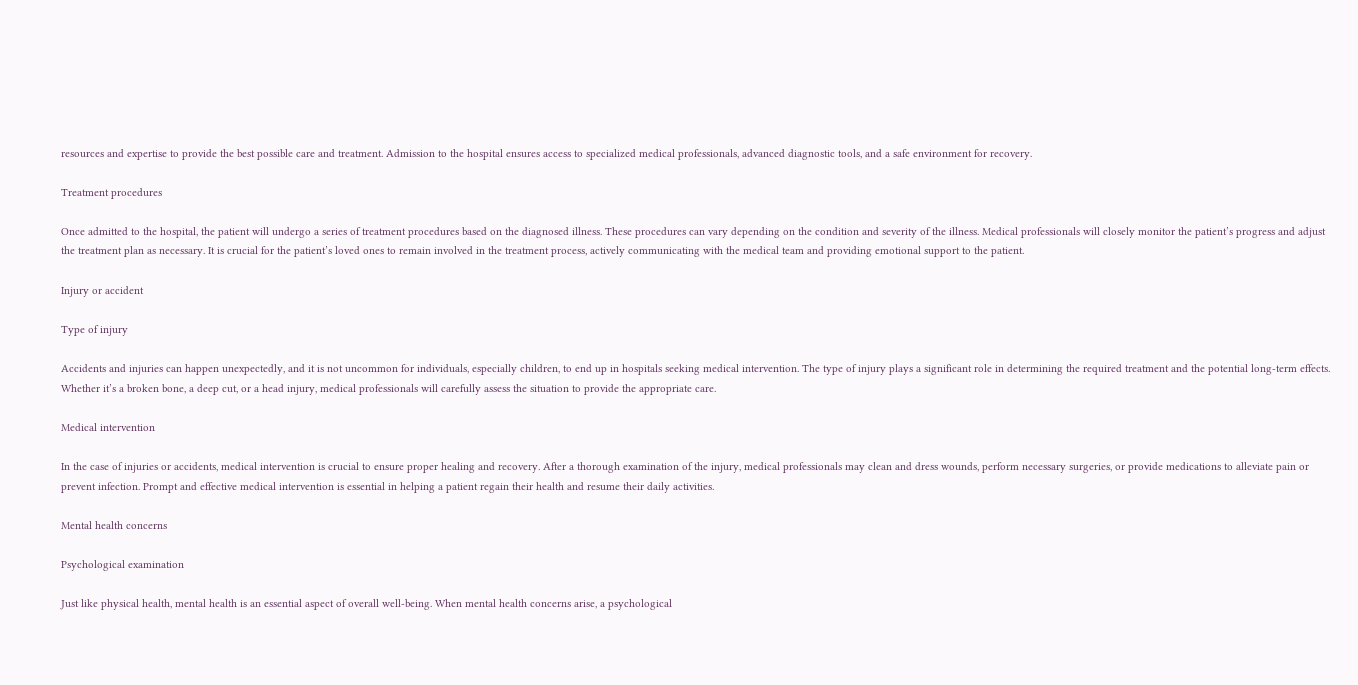resources and expertise to provide the best possible care and treatment. Admission to the hospital ensures access to specialized medical professionals, advanced diagnostic tools, and a safe environment for recovery.

Treatment procedures

Once admitted to the hospital, the patient will undergo a series of treatment procedures based on the diagnosed illness. These procedures can vary depending on the condition and severity of the illness. Medical professionals will closely monitor the patient’s progress and adjust the treatment plan as necessary. It is crucial for the patient’s loved ones to remain involved in the treatment process, actively communicating with the medical team and providing emotional support to the patient.

Injury or accident

Type of injury

Accidents and injuries can happen unexpectedly, and it is not uncommon for individuals, especially children, to end up in hospitals seeking medical intervention. The type of injury plays a significant role in determining the required treatment and the potential long-term effects. Whether it’s a broken bone, a deep cut, or a head injury, medical professionals will carefully assess the situation to provide the appropriate care.

Medical intervention

In the case of injuries or accidents, medical intervention is crucial to ensure proper healing and recovery. After a thorough examination of the injury, medical professionals may clean and dress wounds, perform necessary surgeries, or provide medications to alleviate pain or prevent infection. Prompt and effective medical intervention is essential in helping a patient regain their health and resume their daily activities.

Mental health concerns

Psychological examination

Just like physical health, mental health is an essential aspect of overall well-being. When mental health concerns arise, a psychological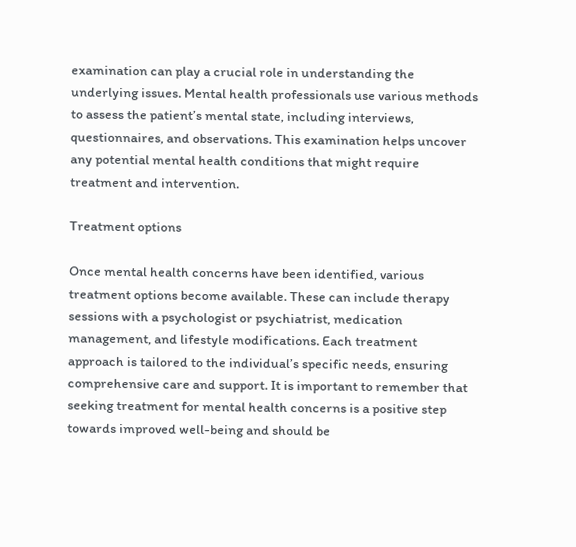examination can play a crucial role in understanding the underlying issues. Mental health professionals use various methods to assess the patient’s mental state, including interviews, questionnaires, and observations. This examination helps uncover any potential mental health conditions that might require treatment and intervention.

Treatment options

Once mental health concerns have been identified, various treatment options become available. These can include therapy sessions with a psychologist or psychiatrist, medication management, and lifestyle modifications. Each treatment approach is tailored to the individual’s specific needs, ensuring comprehensive care and support. It is important to remember that seeking treatment for mental health concerns is a positive step towards improved well-being and should be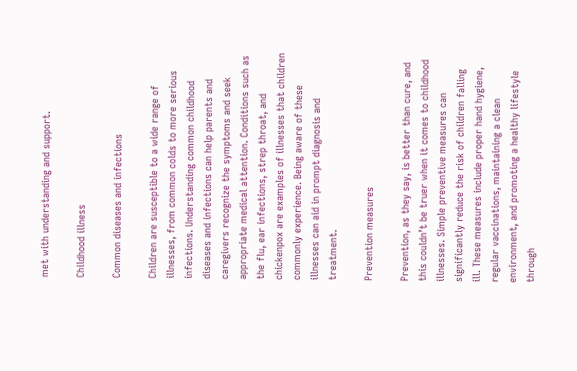met with understanding and support.

Childhood illness

Common diseases and infections

Children are susceptible to a wide range of illnesses, from common colds to more serious infections. Understanding common childhood diseases and infections can help parents and caregivers recognize the symptoms and seek appropriate medical attention. Conditions such as the flu, ear infections, strep throat, and chickenpox are examples of illnesses that children commonly experience. Being aware of these illnesses can aid in prompt diagnosis and treatment.

Prevention measures

Prevention, as they say, is better than cure, and this couldn’t be truer when it comes to childhood illnesses. Simple preventive measures can significantly reduce the risk of children falling ill. These measures include proper hand hygiene, regular vaccinations, maintaining a clean environment, and promoting a healthy lifestyle through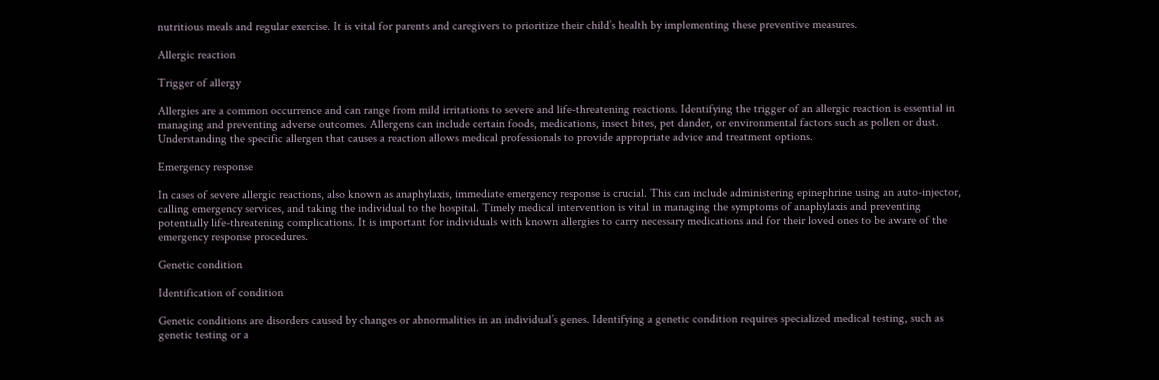nutritious meals and regular exercise. It is vital for parents and caregivers to prioritize their child’s health by implementing these preventive measures.

Allergic reaction

Trigger of allergy

Allergies are a common occurrence and can range from mild irritations to severe and life-threatening reactions. Identifying the trigger of an allergic reaction is essential in managing and preventing adverse outcomes. Allergens can include certain foods, medications, insect bites, pet dander, or environmental factors such as pollen or dust. Understanding the specific allergen that causes a reaction allows medical professionals to provide appropriate advice and treatment options.

Emergency response

In cases of severe allergic reactions, also known as anaphylaxis, immediate emergency response is crucial. This can include administering epinephrine using an auto-injector, calling emergency services, and taking the individual to the hospital. Timely medical intervention is vital in managing the symptoms of anaphylaxis and preventing potentially life-threatening complications. It is important for individuals with known allergies to carry necessary medications and for their loved ones to be aware of the emergency response procedures.

Genetic condition

Identification of condition

Genetic conditions are disorders caused by changes or abnormalities in an individual’s genes. Identifying a genetic condition requires specialized medical testing, such as genetic testing or a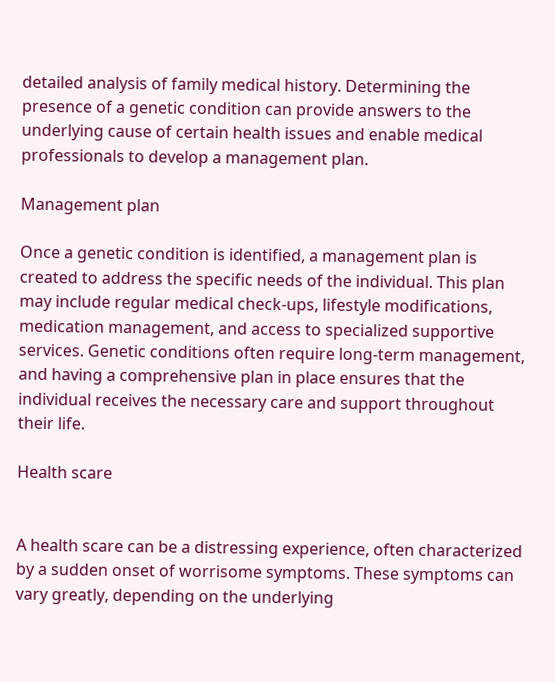detailed analysis of family medical history. Determining the presence of a genetic condition can provide answers to the underlying cause of certain health issues and enable medical professionals to develop a management plan.

Management plan

Once a genetic condition is identified, a management plan is created to address the specific needs of the individual. This plan may include regular medical check-ups, lifestyle modifications, medication management, and access to specialized supportive services. Genetic conditions often require long-term management, and having a comprehensive plan in place ensures that the individual receives the necessary care and support throughout their life.

Health scare


A health scare can be a distressing experience, often characterized by a sudden onset of worrisome symptoms. These symptoms can vary greatly, depending on the underlying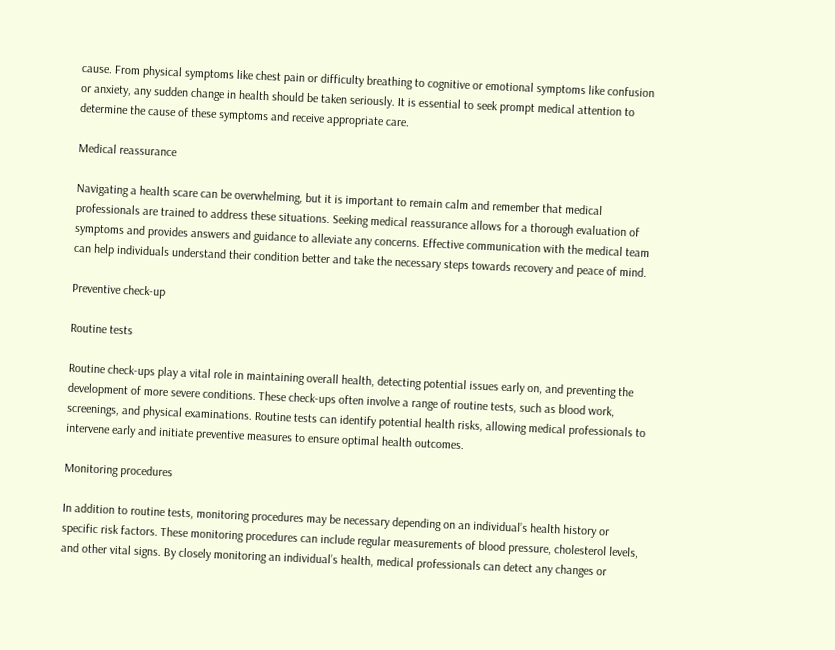cause. From physical symptoms like chest pain or difficulty breathing to cognitive or emotional symptoms like confusion or anxiety, any sudden change in health should be taken seriously. It is essential to seek prompt medical attention to determine the cause of these symptoms and receive appropriate care.

Medical reassurance

Navigating a health scare can be overwhelming, but it is important to remain calm and remember that medical professionals are trained to address these situations. Seeking medical reassurance allows for a thorough evaluation of symptoms and provides answers and guidance to alleviate any concerns. Effective communication with the medical team can help individuals understand their condition better and take the necessary steps towards recovery and peace of mind.

Preventive check-up

Routine tests

Routine check-ups play a vital role in maintaining overall health, detecting potential issues early on, and preventing the development of more severe conditions. These check-ups often involve a range of routine tests, such as blood work, screenings, and physical examinations. Routine tests can identify potential health risks, allowing medical professionals to intervene early and initiate preventive measures to ensure optimal health outcomes.

Monitoring procedures

In addition to routine tests, monitoring procedures may be necessary depending on an individual’s health history or specific risk factors. These monitoring procedures can include regular measurements of blood pressure, cholesterol levels, and other vital signs. By closely monitoring an individual’s health, medical professionals can detect any changes or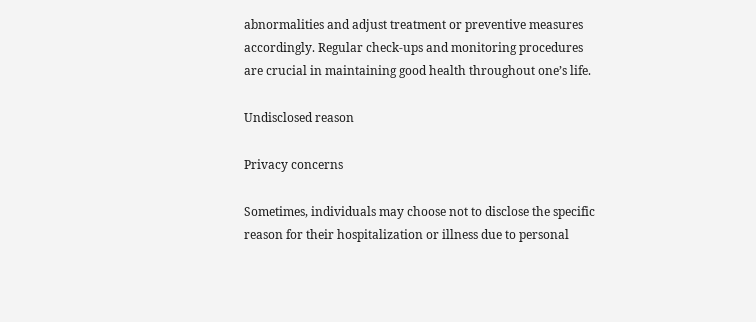abnormalities and adjust treatment or preventive measures accordingly. Regular check-ups and monitoring procedures are crucial in maintaining good health throughout one’s life.

Undisclosed reason

Privacy concerns

Sometimes, individuals may choose not to disclose the specific reason for their hospitalization or illness due to personal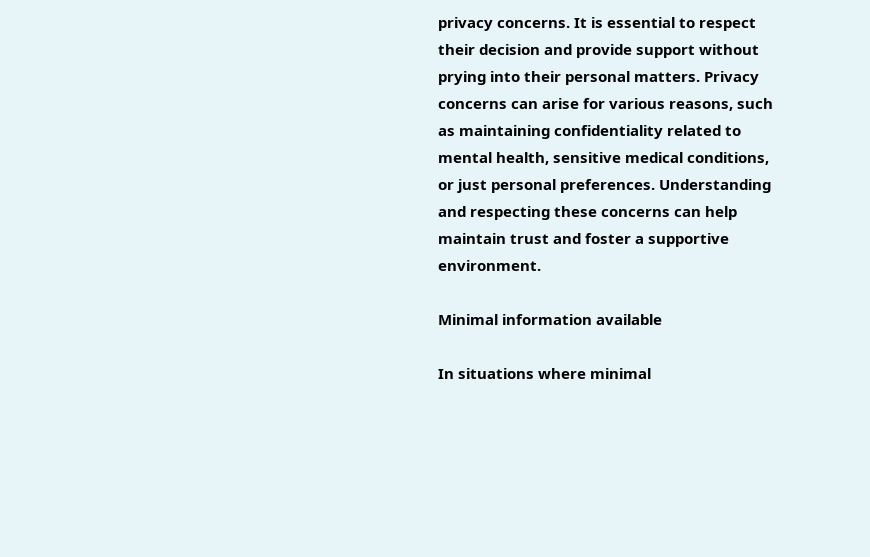privacy concerns. It is essential to respect their decision and provide support without prying into their personal matters. Privacy concerns can arise for various reasons, such as maintaining confidentiality related to mental health, sensitive medical conditions, or just personal preferences. Understanding and respecting these concerns can help maintain trust and foster a supportive environment.

Minimal information available

In situations where minimal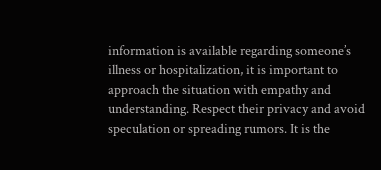information is available regarding someone’s illness or hospitalization, it is important to approach the situation with empathy and understanding. Respect their privacy and avoid speculation or spreading rumors. It is the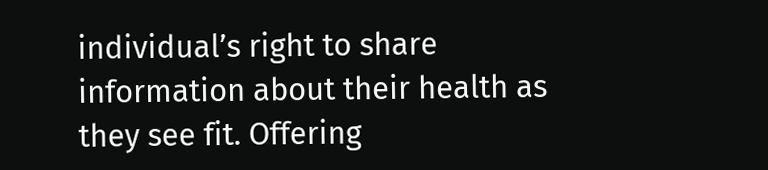individual’s right to share information about their health as they see fit. Offering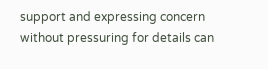support and expressing concern without pressuring for details can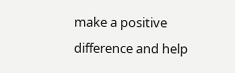make a positive difference and help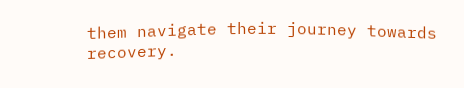them navigate their journey towards recovery.